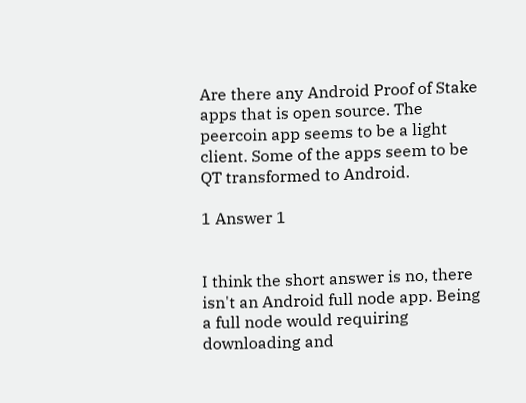Are there any Android Proof of Stake apps that is open source. The peercoin app seems to be a light client. Some of the apps seem to be QT transformed to Android.

1 Answer 1


I think the short answer is no, there isn't an Android full node app. Being a full node would requiring downloading and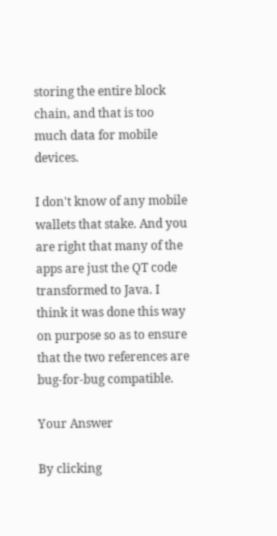storing the entire block chain, and that is too much data for mobile devices.

I don't know of any mobile wallets that stake. And you are right that many of the apps are just the QT code transformed to Java. I think it was done this way on purpose so as to ensure that the two references are bug-for-bug compatible.

Your Answer

By clicking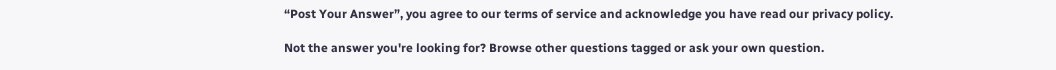“Post Your Answer”, you agree to our terms of service and acknowledge you have read our privacy policy.

Not the answer you're looking for? Browse other questions tagged or ask your own question.